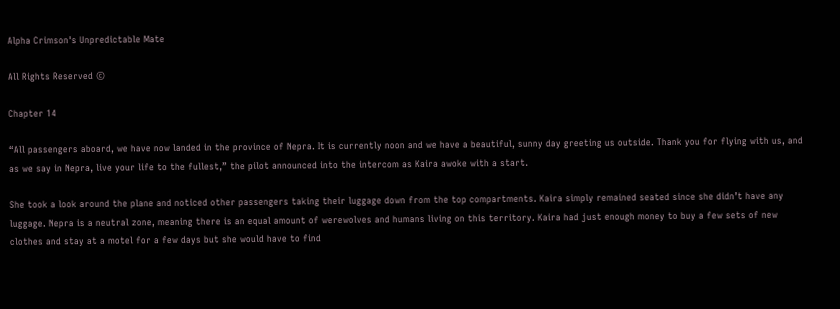Alpha Crimson's Unpredictable Mate

All Rights Reserved ©

Chapter 14

“All passengers aboard, we have now landed in the province of Nepra. It is currently noon and we have a beautiful, sunny day greeting us outside. Thank you for flying with us, and as we say in Nepra, live your life to the fullest,” the pilot announced into the intercom as Kaira awoke with a start.

She took a look around the plane and noticed other passengers taking their luggage down from the top compartments. Kaira simply remained seated since she didn’t have any luggage. Nepra is a neutral zone, meaning there is an equal amount of werewolves and humans living on this territory. Kaira had just enough money to buy a few sets of new clothes and stay at a motel for a few days but she would have to find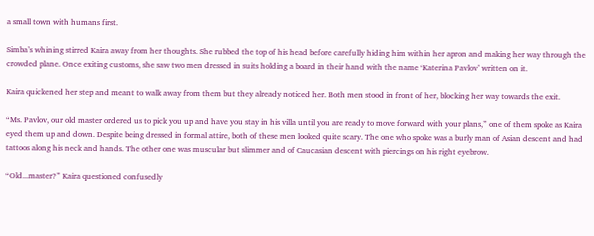a small town with humans first.

Simba’s whining stirred Kaira away from her thoughts. She rubbed the top of his head before carefully hiding him within her apron and making her way through the crowded plane. Once exiting customs, she saw two men dressed in suits holding a board in their hand with the name ‘Katerina Pavlov’ written on it.

Kaira quickened her step and meant to walk away from them but they already noticed her. Both men stood in front of her, blocking her way towards the exit.

“Ms. Pavlov, our old master ordered us to pick you up and have you stay in his villa until you are ready to move forward with your plans,” one of them spoke as Kaira eyed them up and down. Despite being dressed in formal attire, both of these men looked quite scary. The one who spoke was a burly man of Asian descent and had tattoos along his neck and hands. The other one was muscular but slimmer and of Caucasian descent with piercings on his right eyebrow.

“Old...master?” Kaira questioned confusedly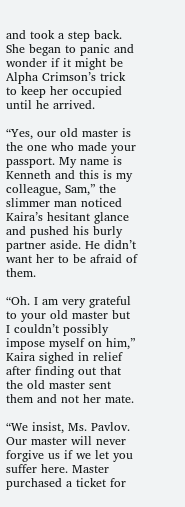and took a step back. She began to panic and wonder if it might be Alpha Crimson’s trick to keep her occupied until he arrived.

“Yes, our old master is the one who made your passport. My name is Kenneth and this is my colleague, Sam,” the slimmer man noticed Kaira’s hesitant glance and pushed his burly partner aside. He didn’t want her to be afraid of them.

“Oh. I am very grateful to your old master but I couldn’t possibly impose myself on him,” Kaira sighed in relief after finding out that the old master sent them and not her mate.

“We insist, Ms. Pavlov. Our master will never forgive us if we let you suffer here. Master purchased a ticket for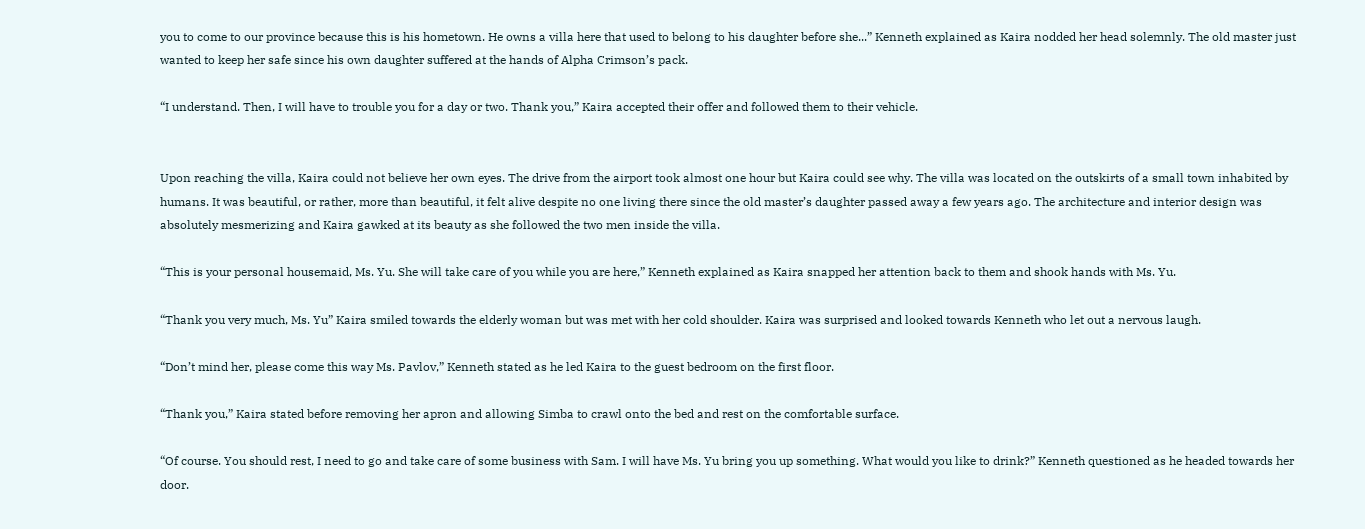you to come to our province because this is his hometown. He owns a villa here that used to belong to his daughter before she...” Kenneth explained as Kaira nodded her head solemnly. The old master just wanted to keep her safe since his own daughter suffered at the hands of Alpha Crimson’s pack.

“I understand. Then, I will have to trouble you for a day or two. Thank you,” Kaira accepted their offer and followed them to their vehicle.


Upon reaching the villa, Kaira could not believe her own eyes. The drive from the airport took almost one hour but Kaira could see why. The villa was located on the outskirts of a small town inhabited by humans. It was beautiful, or rather, more than beautiful, it felt alive despite no one living there since the old master’s daughter passed away a few years ago. The architecture and interior design was absolutely mesmerizing and Kaira gawked at its beauty as she followed the two men inside the villa.

“This is your personal housemaid, Ms. Yu. She will take care of you while you are here,” Kenneth explained as Kaira snapped her attention back to them and shook hands with Ms. Yu.

“Thank you very much, Ms. Yu” Kaira smiled towards the elderly woman but was met with her cold shoulder. Kaira was surprised and looked towards Kenneth who let out a nervous laugh.

“Don’t mind her, please come this way Ms. Pavlov,” Kenneth stated as he led Kaira to the guest bedroom on the first floor.

“Thank you,” Kaira stated before removing her apron and allowing Simba to crawl onto the bed and rest on the comfortable surface.

“Of course. You should rest, I need to go and take care of some business with Sam. I will have Ms. Yu bring you up something. What would you like to drink?” Kenneth questioned as he headed towards her door.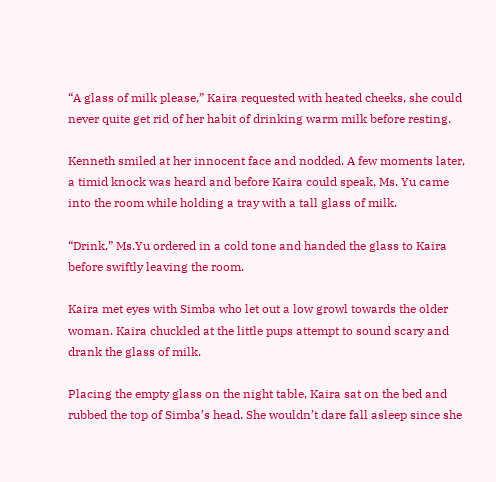“A glass of milk please,” Kaira requested with heated cheeks, she could never quite get rid of her habit of drinking warm milk before resting.

Kenneth smiled at her innocent face and nodded. A few moments later, a timid knock was heard and before Kaira could speak, Ms. Yu came into the room while holding a tray with a tall glass of milk.

“Drink,” Ms.Yu ordered in a cold tone and handed the glass to Kaira before swiftly leaving the room.

Kaira met eyes with Simba who let out a low growl towards the older woman. Kaira chuckled at the little pups attempt to sound scary and drank the glass of milk.

Placing the empty glass on the night table, Kaira sat on the bed and rubbed the top of Simba’s head. She wouldn’t dare fall asleep since she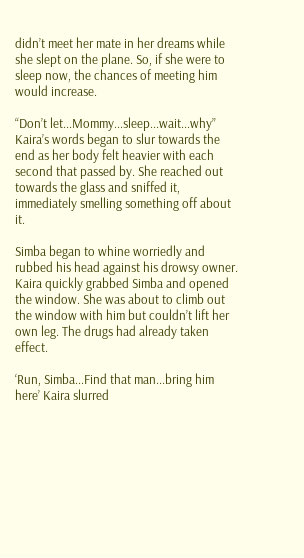didn’t meet her mate in her dreams while she slept on the plane. So, if she were to sleep now, the chances of meeting him would increase.

“Don’t let...Mommy...sleep...wait...why” Kaira’s words began to slur towards the end as her body felt heavier with each second that passed by. She reached out towards the glass and sniffed it, immediately smelling something off about it.

Simba began to whine worriedly and rubbed his head against his drowsy owner. Kaira quickly grabbed Simba and opened the window. She was about to climb out the window with him but couldn’t lift her own leg. The drugs had already taken effect.

‘Run, Simba...Find that man...bring him here’ Kaira slurred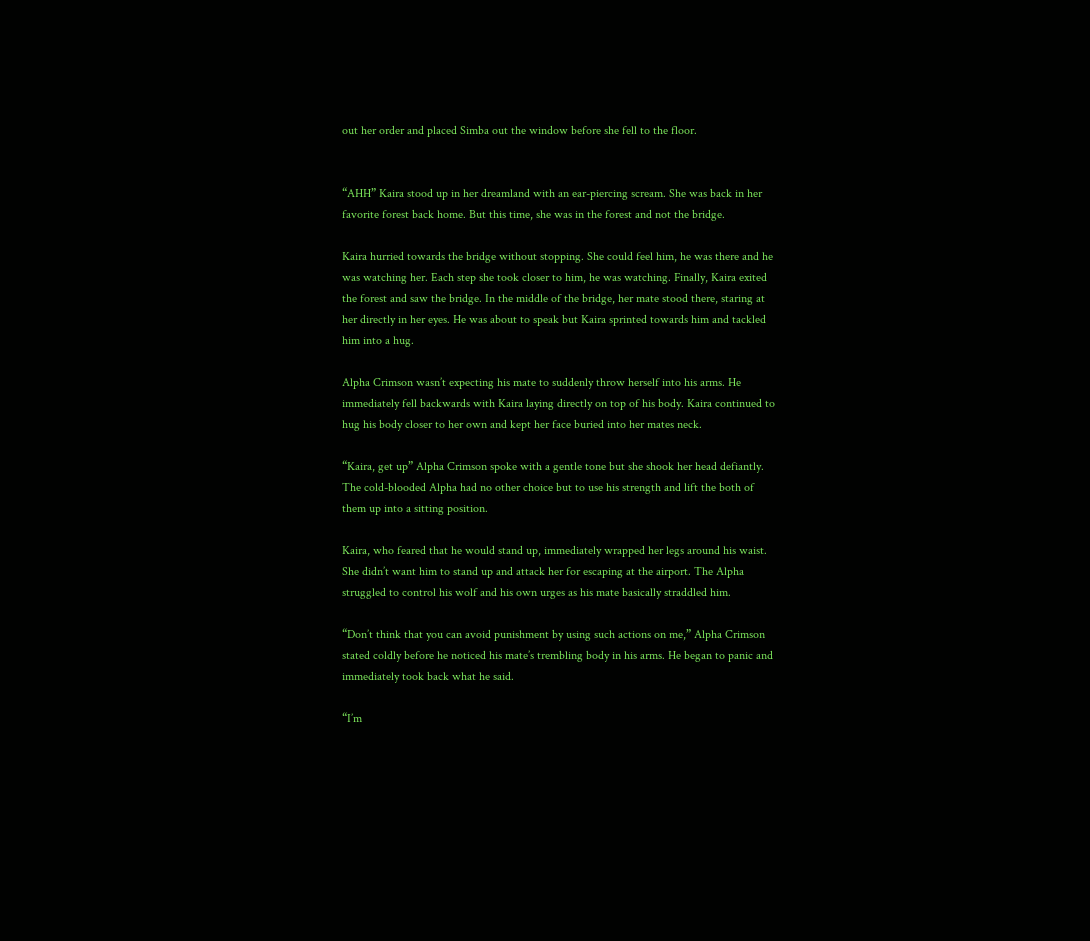out her order and placed Simba out the window before she fell to the floor.


“AHH” Kaira stood up in her dreamland with an ear-piercing scream. She was back in her favorite forest back home. But this time, she was in the forest and not the bridge.

Kaira hurried towards the bridge without stopping. She could feel him, he was there and he was watching her. Each step she took closer to him, he was watching. Finally, Kaira exited the forest and saw the bridge. In the middle of the bridge, her mate stood there, staring at her directly in her eyes. He was about to speak but Kaira sprinted towards him and tackled him into a hug.

Alpha Crimson wasn’t expecting his mate to suddenly throw herself into his arms. He immediately fell backwards with Kaira laying directly on top of his body. Kaira continued to hug his body closer to her own and kept her face buried into her mates neck.

“Kaira, get up” Alpha Crimson spoke with a gentle tone but she shook her head defiantly. The cold-blooded Alpha had no other choice but to use his strength and lift the both of them up into a sitting position.

Kaira, who feared that he would stand up, immediately wrapped her legs around his waist. She didn’t want him to stand up and attack her for escaping at the airport. The Alpha struggled to control his wolf and his own urges as his mate basically straddled him.

“Don’t think that you can avoid punishment by using such actions on me,” Alpha Crimson stated coldly before he noticed his mate’s trembling body in his arms. He began to panic and immediately took back what he said.

“I’m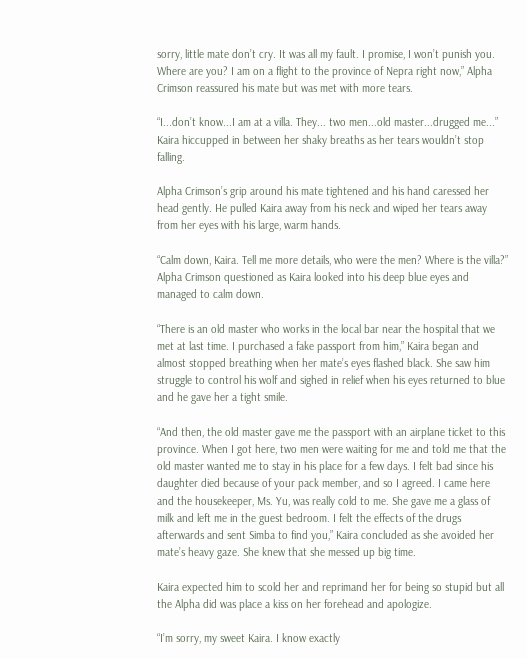sorry, little mate don’t cry. It was all my fault. I promise, I won’t punish you. Where are you? I am on a flight to the province of Nepra right now,” Alpha Crimson reassured his mate but was met with more tears.

“I...don’t know...I am at a villa. They... two men...old master...drugged me...” Kaira hiccupped in between her shaky breaths as her tears wouldn’t stop falling.

Alpha Crimson’s grip around his mate tightened and his hand caressed her head gently. He pulled Kaira away from his neck and wiped her tears away from her eyes with his large, warm hands.

“Calm down, Kaira. Tell me more details, who were the men? Where is the villa?” Alpha Crimson questioned as Kaira looked into his deep blue eyes and managed to calm down.

“There is an old master who works in the local bar near the hospital that we met at last time. I purchased a fake passport from him,” Kaira began and almost stopped breathing when her mate’s eyes flashed black. She saw him struggle to control his wolf and sighed in relief when his eyes returned to blue and he gave her a tight smile.

“And then, the old master gave me the passport with an airplane ticket to this province. When I got here, two men were waiting for me and told me that the old master wanted me to stay in his place for a few days. I felt bad since his daughter died because of your pack member, and so I agreed. I came here and the housekeeper, Ms. Yu, was really cold to me. She gave me a glass of milk and left me in the guest bedroom. I felt the effects of the drugs afterwards and sent Simba to find you,” Kaira concluded as she avoided her mate’s heavy gaze. She knew that she messed up big time.

Kaira expected him to scold her and reprimand her for being so stupid but all the Alpha did was place a kiss on her forehead and apologize.

“I’m sorry, my sweet Kaira. I know exactly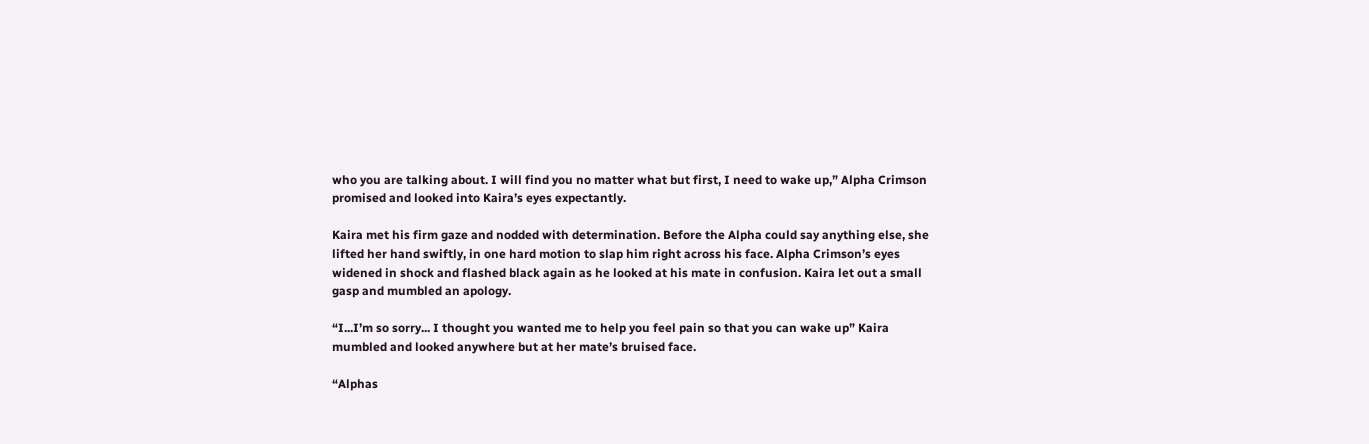who you are talking about. I will find you no matter what but first, I need to wake up,” Alpha Crimson promised and looked into Kaira’s eyes expectantly.

Kaira met his firm gaze and nodded with determination. Before the Alpha could say anything else, she lifted her hand swiftly, in one hard motion to slap him right across his face. Alpha Crimson’s eyes widened in shock and flashed black again as he looked at his mate in confusion. Kaira let out a small gasp and mumbled an apology.

“I...I’m so sorry... I thought you wanted me to help you feel pain so that you can wake up” Kaira mumbled and looked anywhere but at her mate’s bruised face.

“Alphas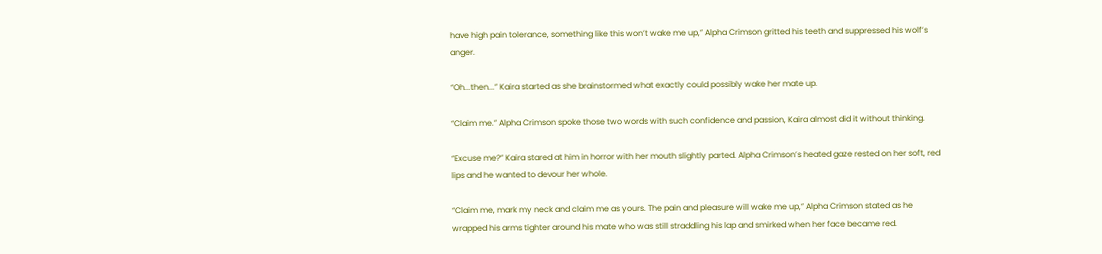have high pain tolerance, something like this won’t wake me up,” Alpha Crimson gritted his teeth and suppressed his wolf’s anger.

“Oh...then...” Kaira started as she brainstormed what exactly could possibly wake her mate up.

“Claim me.” Alpha Crimson spoke those two words with such confidence and passion, Kaira almost did it without thinking.

“Excuse me?” Kaira stared at him in horror with her mouth slightly parted. Alpha Crimson’s heated gaze rested on her soft, red lips and he wanted to devour her whole.

“Claim me, mark my neck and claim me as yours. The pain and pleasure will wake me up,” Alpha Crimson stated as he wrapped his arms tighter around his mate who was still straddling his lap and smirked when her face became red.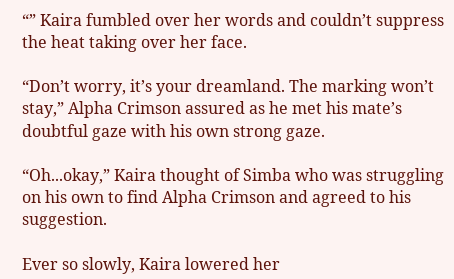“” Kaira fumbled over her words and couldn’t suppress the heat taking over her face.

“Don’t worry, it’s your dreamland. The marking won’t stay,” Alpha Crimson assured as he met his mate’s doubtful gaze with his own strong gaze.

“Oh...okay,” Kaira thought of Simba who was struggling on his own to find Alpha Crimson and agreed to his suggestion.

Ever so slowly, Kaira lowered her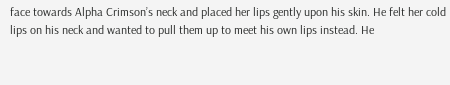face towards Alpha Crimson’s neck and placed her lips gently upon his skin. He felt her cold lips on his neck and wanted to pull them up to meet his own lips instead. He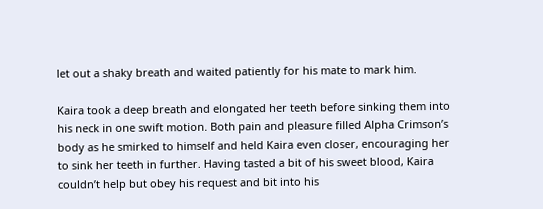let out a shaky breath and waited patiently for his mate to mark him.

Kaira took a deep breath and elongated her teeth before sinking them into his neck in one swift motion. Both pain and pleasure filled Alpha Crimson’s body as he smirked to himself and held Kaira even closer, encouraging her to sink her teeth in further. Having tasted a bit of his sweet blood, Kaira couldn’t help but obey his request and bit into his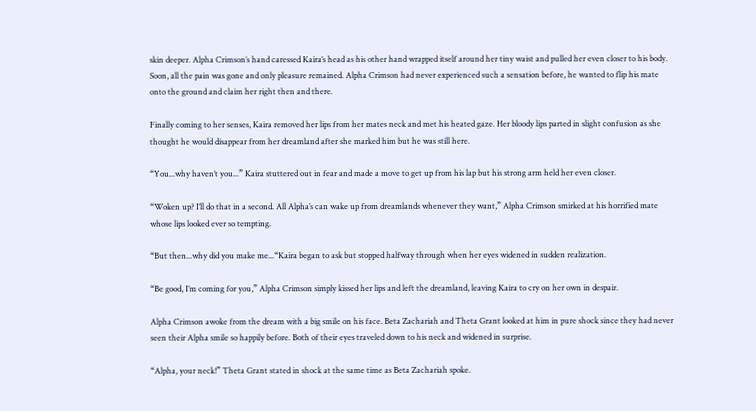skin deeper. Alpha Crimson’s hand caressed Kaira’s head as his other hand wrapped itself around her tiny waist and pulled her even closer to his body. Soon, all the pain was gone and only pleasure remained. Alpha Crimson had never experienced such a sensation before, he wanted to flip his mate onto the ground and claim her right then and there.

Finally coming to her senses, Kaira removed her lips from her mates neck and met his heated gaze. Her bloody lips parted in slight confusion as she thought he would disappear from her dreamland after she marked him but he was still here.

“You...why haven’t you...” Kaira stuttered out in fear and made a move to get up from his lap but his strong arm held her even closer.

“Woken up? I’ll do that in a second. All Alpha’s can wake up from dreamlands whenever they want,” Alpha Crimson smirked at his horrified mate whose lips looked ever so tempting.

“But then...why did you make me...“Kaira began to ask but stopped halfway through when her eyes widened in sudden realization.

“Be good, I’m coming for you,” Alpha Crimson simply kissed her lips and left the dreamland, leaving Kaira to cry on her own in despair.

Alpha Crimson awoke from the dream with a big smile on his face. Beta Zachariah and Theta Grant looked at him in pure shock since they had never seen their Alpha smile so happily before. Both of their eyes traveled down to his neck and widened in surprise.

“Alpha, your neck!” Theta Grant stated in shock at the same time as Beta Zachariah spoke.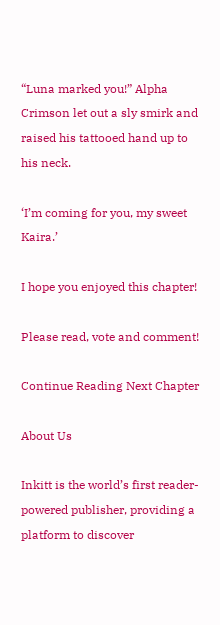“Luna marked you!” Alpha Crimson let out a sly smirk and raised his tattooed hand up to his neck.

‘I’m coming for you, my sweet Kaira.’

I hope you enjoyed this chapter!

Please read, vote and comment!

Continue Reading Next Chapter

About Us

Inkitt is the world’s first reader-powered publisher, providing a platform to discover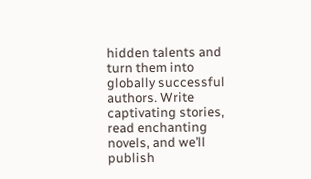hidden talents and turn them into globally successful authors. Write captivating stories, read enchanting novels, and we’ll publish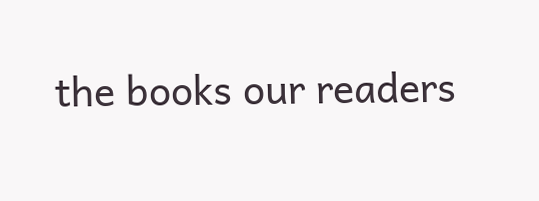the books our readers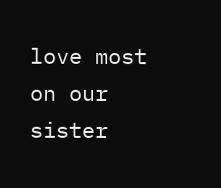love most on our sister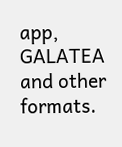app, GALATEA and other formats.